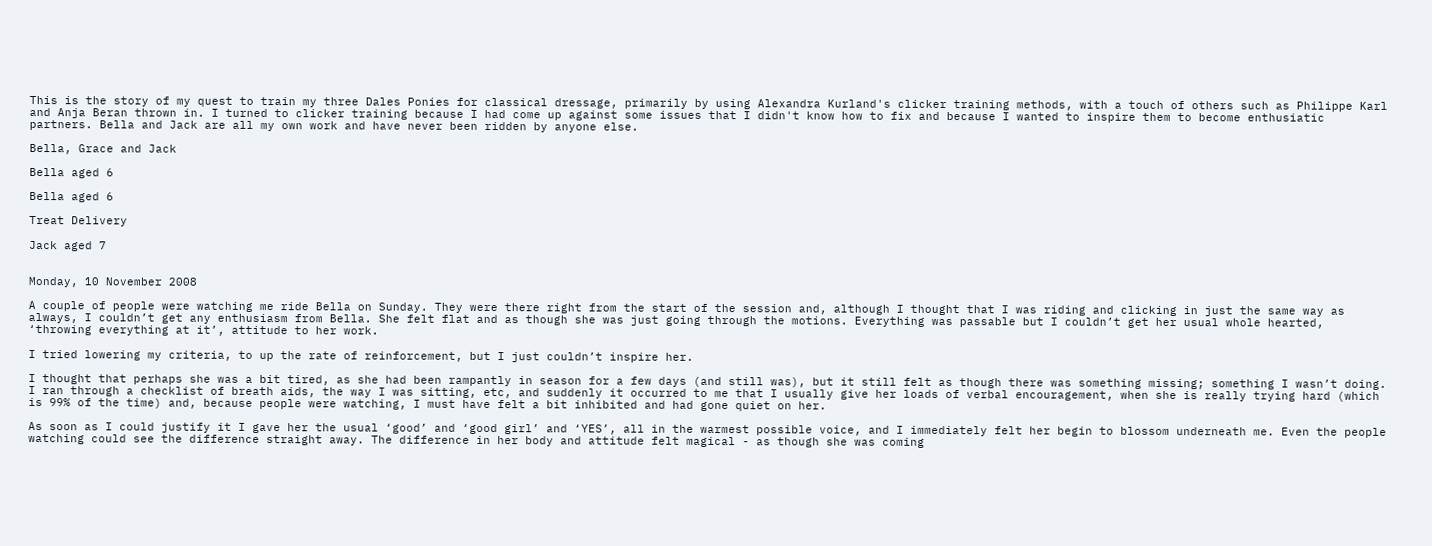This is the story of my quest to train my three Dales Ponies for classical dressage, primarily by using Alexandra Kurland's clicker training methods, with a touch of others such as Philippe Karl and Anja Beran thrown in. I turned to clicker training because I had come up against some issues that I didn't know how to fix and because I wanted to inspire them to become enthusiatic partners. Bella and Jack are all my own work and have never been ridden by anyone else.

Bella, Grace and Jack

Bella aged 6

Bella aged 6

Treat Delivery

Jack aged 7


Monday, 10 November 2008

A couple of people were watching me ride Bella on Sunday. They were there right from the start of the session and, although I thought that I was riding and clicking in just the same way as always, I couldn’t get any enthusiasm from Bella. She felt flat and as though she was just going through the motions. Everything was passable but I couldn’t get her usual whole hearted, ‘throwing everything at it’, attitude to her work.

I tried lowering my criteria, to up the rate of reinforcement, but I just couldn’t inspire her.

I thought that perhaps she was a bit tired, as she had been rampantly in season for a few days (and still was), but it still felt as though there was something missing; something I wasn’t doing. I ran through a checklist of breath aids, the way I was sitting, etc, and suddenly it occurred to me that I usually give her loads of verbal encouragement, when she is really trying hard (which is 99% of the time) and, because people were watching, I must have felt a bit inhibited and had gone quiet on her.

As soon as I could justify it I gave her the usual ‘good’ and ‘good girl’ and ‘YES’, all in the warmest possible voice, and I immediately felt her begin to blossom underneath me. Even the people watching could see the difference straight away. The difference in her body and attitude felt magical - as though she was coming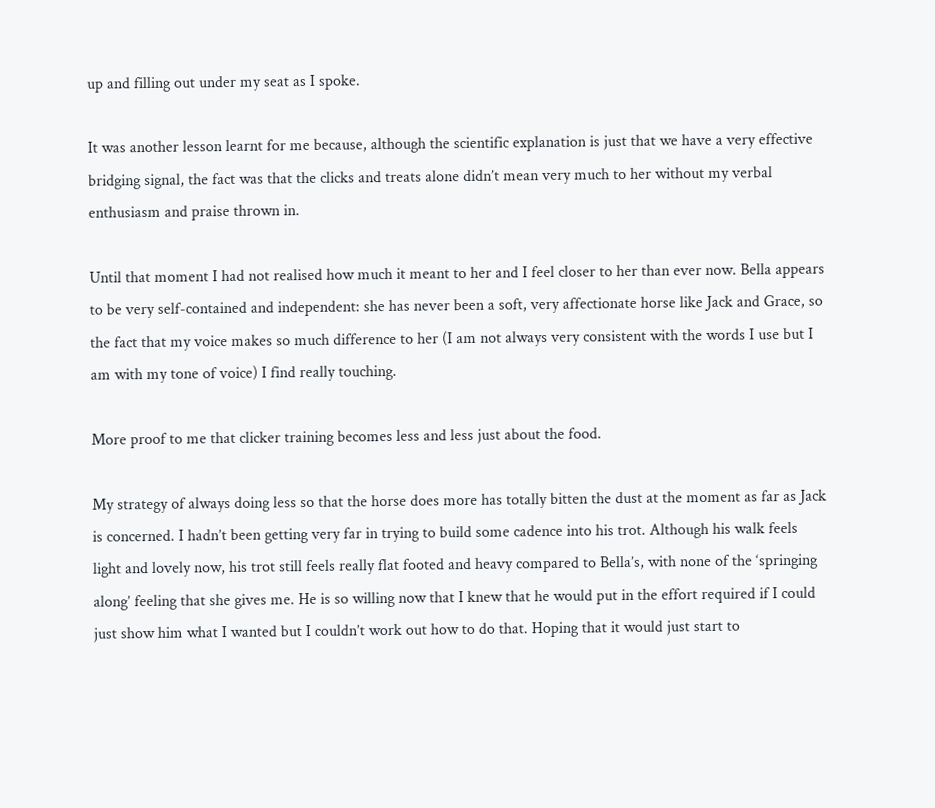up and filling out under my seat as I spoke.

It was another lesson learnt for me because, although the scientific explanation is just that we have a very effective bridging signal, the fact was that the clicks and treats alone didn’t mean very much to her without my verbal enthusiasm and praise thrown in.

Until that moment I had not realised how much it meant to her and I feel closer to her than ever now. Bella appears to be very self-contained and independent: she has never been a soft, very affectionate horse like Jack and Grace, so the fact that my voice makes so much difference to her (I am not always very consistent with the words I use but I am with my tone of voice) I find really touching.

More proof to me that clicker training becomes less and less just about the food.

My strategy of always doing less so that the horse does more has totally bitten the dust at the moment as far as Jack is concerned. I hadn’t been getting very far in trying to build some cadence into his trot. Although his walk feels light and lovely now, his trot still feels really flat footed and heavy compared to Bella’s, with none of the ‘springing along’ feeling that she gives me. He is so willing now that I knew that he would put in the effort required if I could just show him what I wanted but I couldn’t work out how to do that. Hoping that it would just start to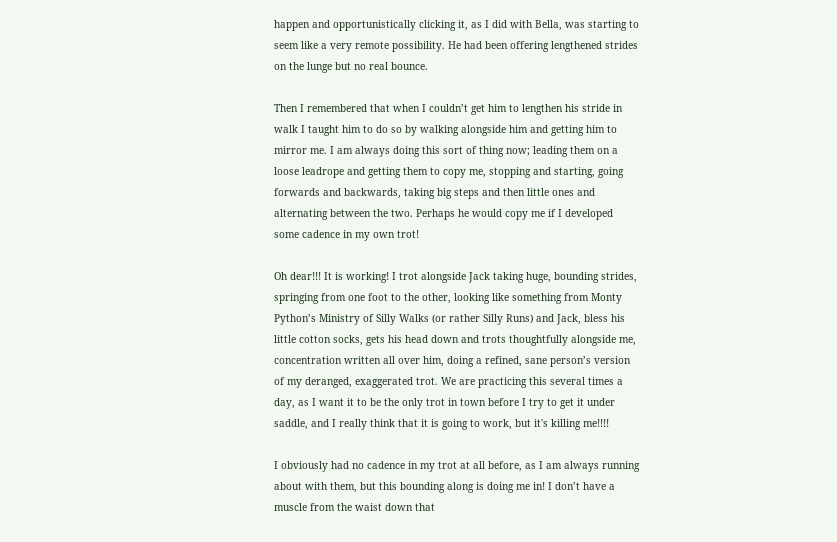happen and opportunistically clicking it, as I did with Bella, was starting to seem like a very remote possibility. He had been offering lengthened strides on the lunge but no real bounce.

Then I remembered that when I couldn’t get him to lengthen his stride in walk I taught him to do so by walking alongside him and getting him to mirror me. I am always doing this sort of thing now; leading them on a loose leadrope and getting them to copy me, stopping and starting, going forwards and backwards, taking big steps and then little ones and alternating between the two. Perhaps he would copy me if I developed some cadence in my own trot!

Oh dear!!! It is working! I trot alongside Jack taking huge, bounding strides, springing from one foot to the other, looking like something from Monty Python’s Ministry of Silly Walks (or rather Silly Runs) and Jack, bless his little cotton socks, gets his head down and trots thoughtfully alongside me, concentration written all over him, doing a refined, sane person’s version of my deranged, exaggerated trot. We are practicing this several times a day, as I want it to be the only trot in town before I try to get it under saddle, and I really think that it is going to work, but it's killing me!!!!

I obviously had no cadence in my trot at all before, as I am always running about with them, but this bounding along is doing me in! I don’t have a muscle from the waist down that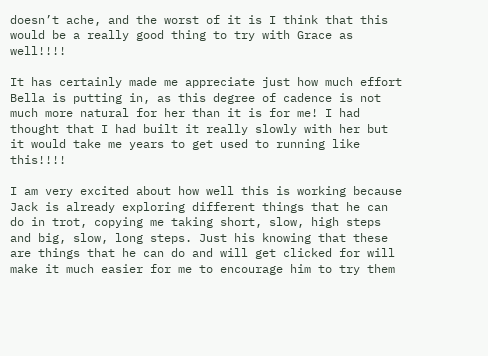doesn’t ache, and the worst of it is I think that this would be a really good thing to try with Grace as well!!!!

It has certainly made me appreciate just how much effort Bella is putting in, as this degree of cadence is not much more natural for her than it is for me! I had thought that I had built it really slowly with her but it would take me years to get used to running like this!!!!

I am very excited about how well this is working because Jack is already exploring different things that he can do in trot, copying me taking short, slow, high steps and big, slow, long steps. Just his knowing that these are things that he can do and will get clicked for will make it much easier for me to encourage him to try them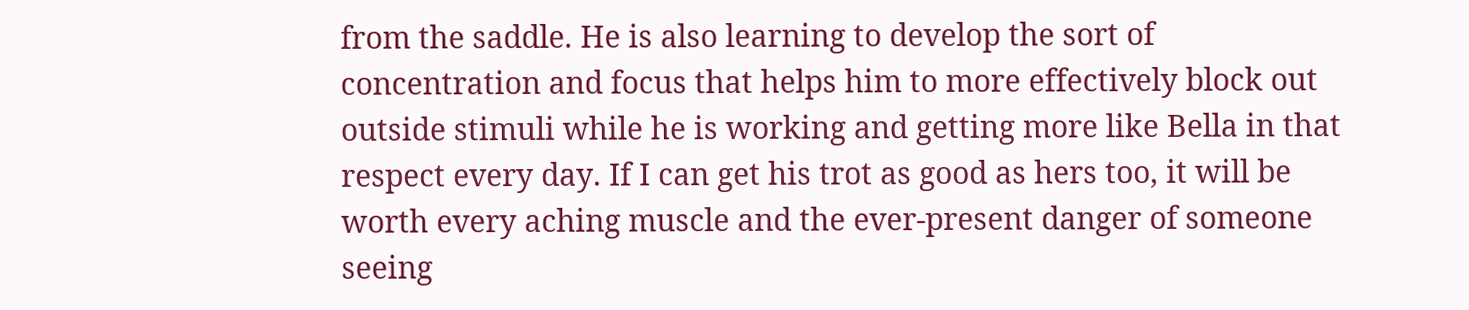from the saddle. He is also learning to develop the sort of concentration and focus that helps him to more effectively block out outside stimuli while he is working and getting more like Bella in that respect every day. If I can get his trot as good as hers too, it will be worth every aching muscle and the ever-present danger of someone seeing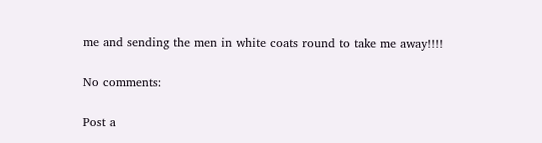me and sending the men in white coats round to take me away!!!!

No comments:

Post a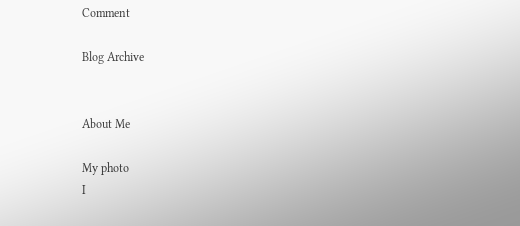Comment

Blog Archive


About Me

My photo
I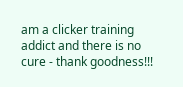am a clicker training addict and there is no cure - thank goodness!!!